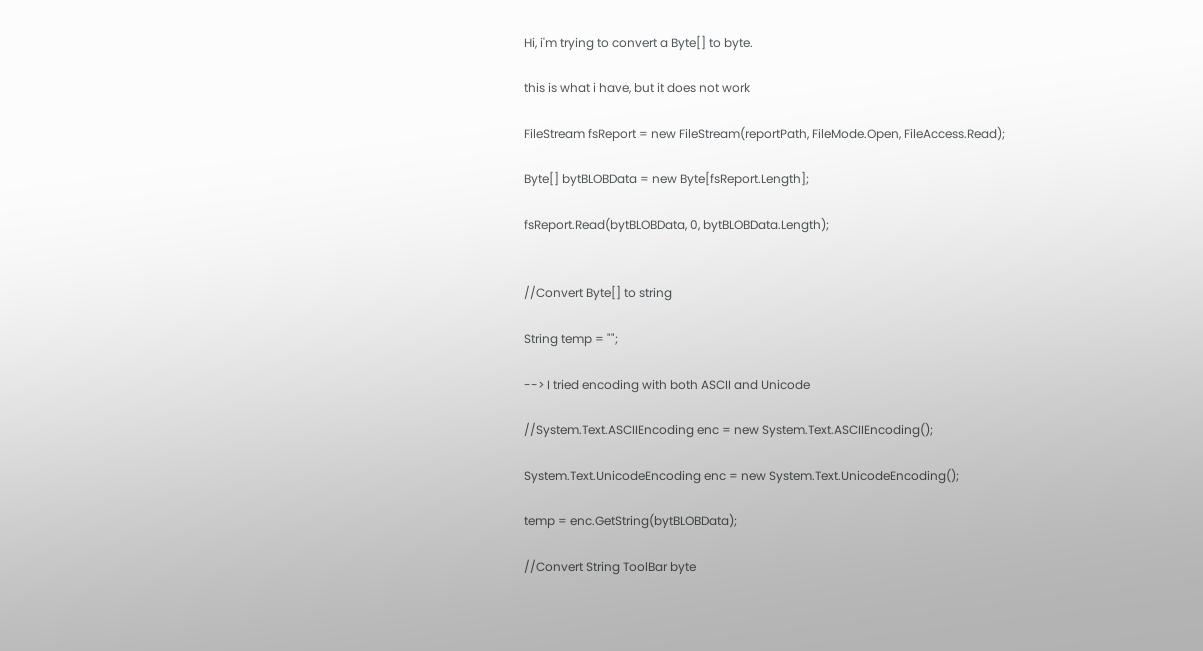Hi, i'm trying to convert a Byte[] to byte.

this is what i have, but it does not work

FileStream fsReport = new FileStream(reportPath, FileMode.Open, FileAccess.Read);

Byte[] bytBLOBData = new Byte[fsReport.Length];

fsReport.Read(bytBLOBData, 0, bytBLOBData.Length);


//Convert Byte[] to string

String temp = "";

--> I tried encoding with both ASCII and Unicode

//System.Text.ASCIIEncoding enc = new System.Text.ASCIIEncoding();

System.Text.UnicodeEncoding enc = new System.Text.UnicodeEncoding();

temp = enc.GetString(bytBLOBData);

//Convert String ToolBar byte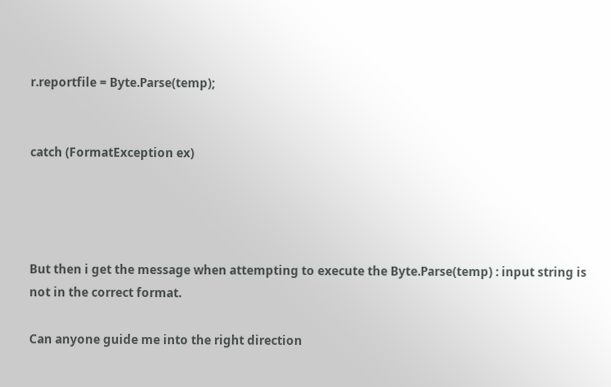r.reportfile = Byte.Parse(temp);


catch (FormatException ex)




But then i get the message when attempting to execute the Byte.Parse(temp) : input string is not in the correct format.

Can anyone guide me into the right direction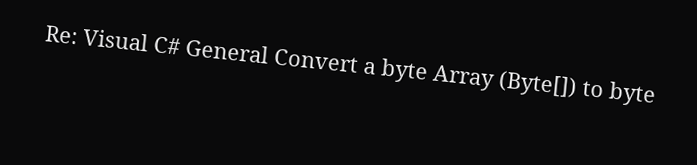Re: Visual C# General Convert a byte Array (Byte[]) to byte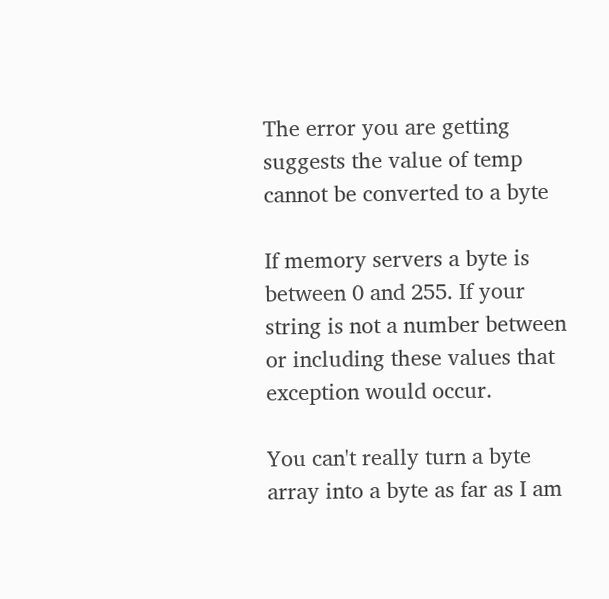The error you are getting suggests the value of temp cannot be converted to a byte

If memory servers a byte is between 0 and 255. If your string is not a number between or including these values that exception would occur.

You can't really turn a byte array into a byte as far as I am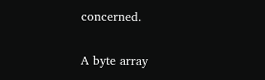concerned.

A byte array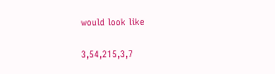would look like

3,54,215,3,7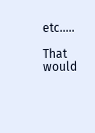etc.....

That would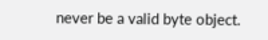never be a valid byte object.